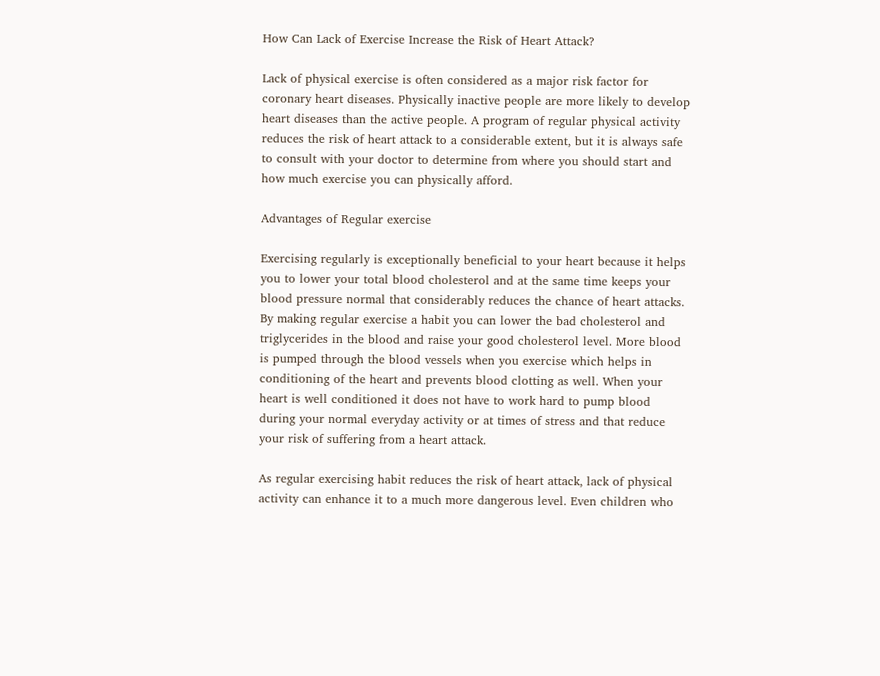How Can Lack of Exercise Increase the Risk of Heart Attack?

Lack of physical exercise is often considered as a major risk factor for coronary heart diseases. Physically inactive people are more likely to develop heart diseases than the active people. A program of regular physical activity reduces the risk of heart attack to a considerable extent, but it is always safe to consult with your doctor to determine from where you should start and how much exercise you can physically afford.

Advantages of Regular exercise

Exercising regularly is exceptionally beneficial to your heart because it helps you to lower your total blood cholesterol and at the same time keeps your blood pressure normal that considerably reduces the chance of heart attacks. By making regular exercise a habit you can lower the bad cholesterol and triglycerides in the blood and raise your good cholesterol level. More blood is pumped through the blood vessels when you exercise which helps in conditioning of the heart and prevents blood clotting as well. When your heart is well conditioned it does not have to work hard to pump blood during your normal everyday activity or at times of stress and that reduce your risk of suffering from a heart attack.

As regular exercising habit reduces the risk of heart attack, lack of physical activity can enhance it to a much more dangerous level. Even children who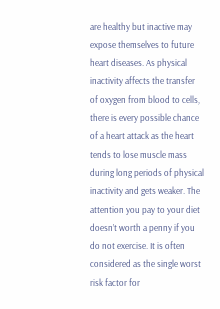are healthy but inactive may expose themselves to future heart diseases. As physical inactivity affects the transfer of oxygen from blood to cells, there is every possible chance of a heart attack as the heart tends to lose muscle mass during long periods of physical inactivity and gets weaker. The attention you pay to your diet doesn’t worth a penny if you do not exercise. It is often considered as the single worst risk factor for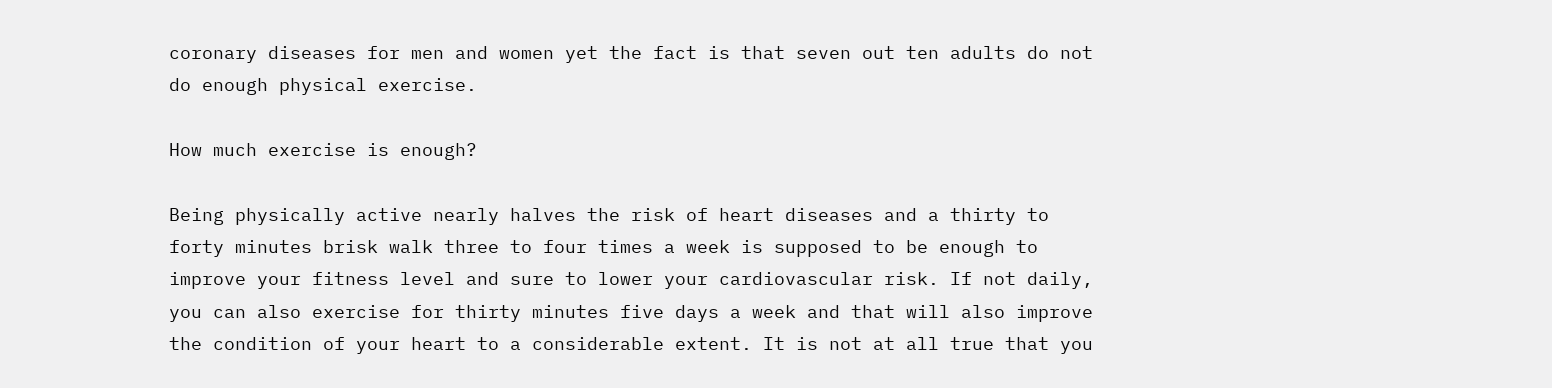coronary diseases for men and women yet the fact is that seven out ten adults do not do enough physical exercise.

How much exercise is enough?

Being physically active nearly halves the risk of heart diseases and a thirty to forty minutes brisk walk three to four times a week is supposed to be enough to improve your fitness level and sure to lower your cardiovascular risk. If not daily, you can also exercise for thirty minutes five days a week and that will also improve the condition of your heart to a considerable extent. It is not at all true that you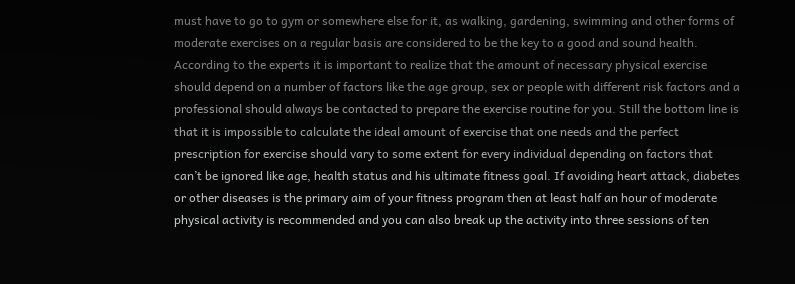must have to go to gym or somewhere else for it, as walking, gardening, swimming and other forms of moderate exercises on a regular basis are considered to be the key to a good and sound health. According to the experts it is important to realize that the amount of necessary physical exercise should depend on a number of factors like the age group, sex or people with different risk factors and a professional should always be contacted to prepare the exercise routine for you. Still the bottom line is that it is impossible to calculate the ideal amount of exercise that one needs and the perfect prescription for exercise should vary to some extent for every individual depending on factors that can’t be ignored like age, health status and his ultimate fitness goal. If avoiding heart attack, diabetes or other diseases is the primary aim of your fitness program then at least half an hour of moderate physical activity is recommended and you can also break up the activity into three sessions of ten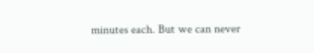minutes each. But we can never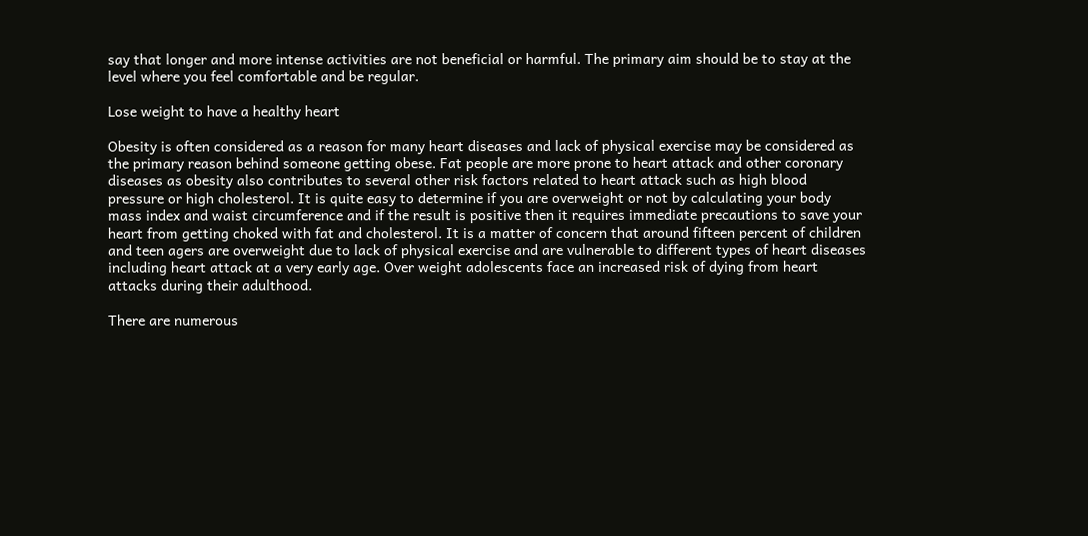say that longer and more intense activities are not beneficial or harmful. The primary aim should be to stay at the level where you feel comfortable and be regular.

Lose weight to have a healthy heart

Obesity is often considered as a reason for many heart diseases and lack of physical exercise may be considered as the primary reason behind someone getting obese. Fat people are more prone to heart attack and other coronary diseases as obesity also contributes to several other risk factors related to heart attack such as high blood pressure or high cholesterol. It is quite easy to determine if you are overweight or not by calculating your body mass index and waist circumference and if the result is positive then it requires immediate precautions to save your heart from getting choked with fat and cholesterol. It is a matter of concern that around fifteen percent of children and teen agers are overweight due to lack of physical exercise and are vulnerable to different types of heart diseases including heart attack at a very early age. Over weight adolescents face an increased risk of dying from heart attacks during their adulthood.

There are numerous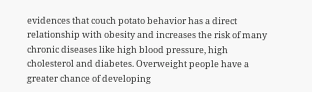evidences that couch potato behavior has a direct relationship with obesity and increases the risk of many chronic diseases like high blood pressure, high cholesterol and diabetes. Overweight people have a greater chance of developing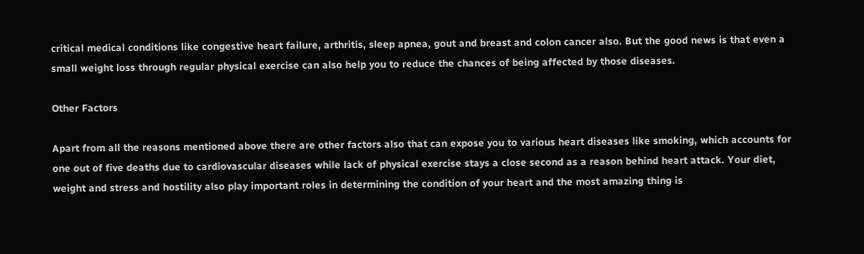critical medical conditions like congestive heart failure, arthritis, sleep apnea, gout and breast and colon cancer also. But the good news is that even a small weight loss through regular physical exercise can also help you to reduce the chances of being affected by those diseases.

Other Factors

Apart from all the reasons mentioned above there are other factors also that can expose you to various heart diseases like smoking, which accounts for one out of five deaths due to cardiovascular diseases while lack of physical exercise stays a close second as a reason behind heart attack. Your diet, weight and stress and hostility also play important roles in determining the condition of your heart and the most amazing thing is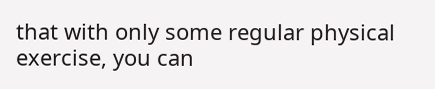that with only some regular physical exercise, you can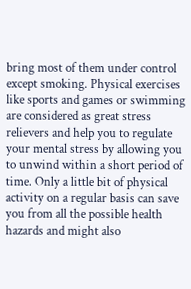bring most of them under control except smoking. Physical exercises like sports and games or swimming are considered as great stress relievers and help you to regulate your mental stress by allowing you to unwind within a short period of time. Only a little bit of physical activity on a regular basis can save you from all the possible health hazards and might also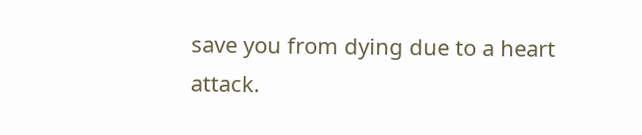save you from dying due to a heart attack.